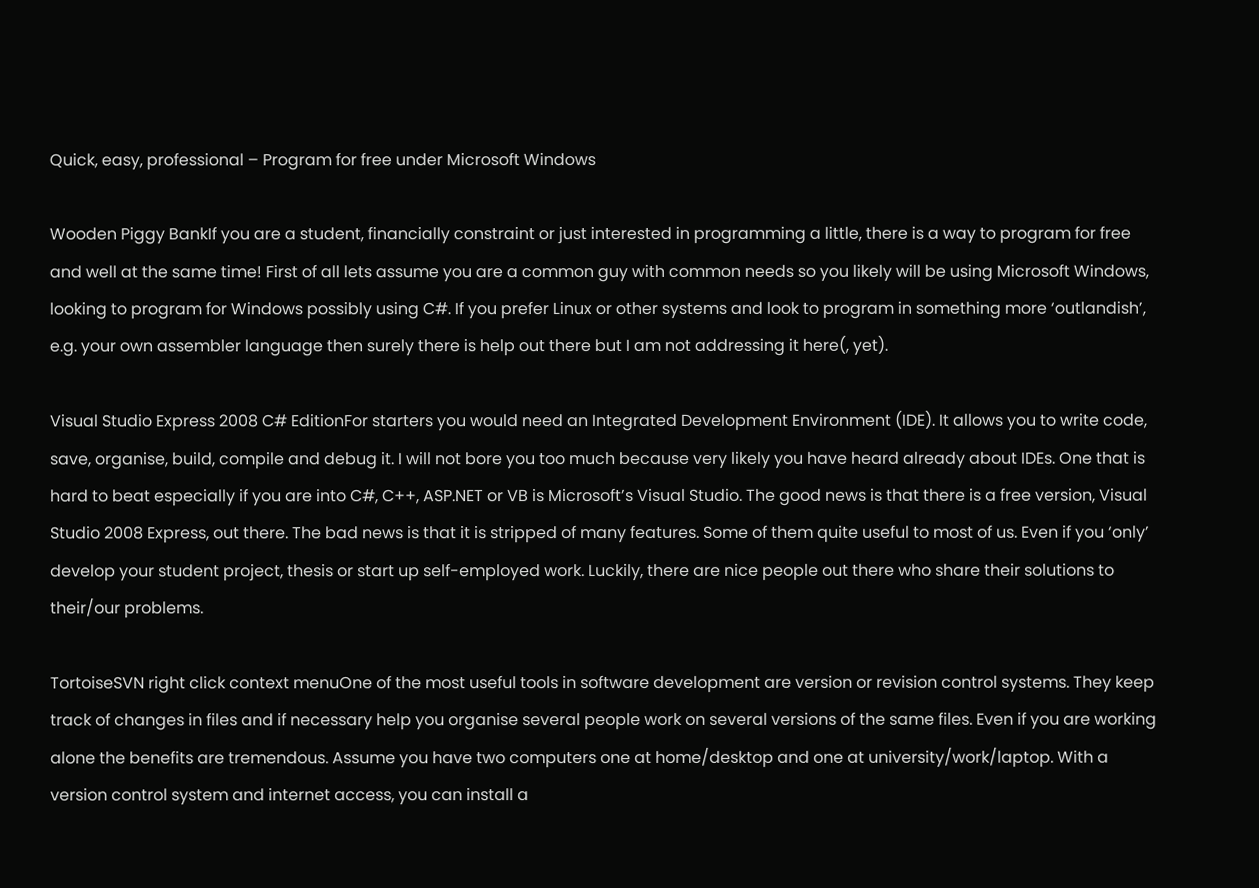Quick, easy, professional – Program for free under Microsoft Windows

Wooden Piggy BankIf you are a student, financially constraint or just interested in programming a little, there is a way to program for free and well at the same time! First of all lets assume you are a common guy with common needs so you likely will be using Microsoft Windows, looking to program for Windows possibly using C#. If you prefer Linux or other systems and look to program in something more ‘outlandish’, e.g. your own assembler language then surely there is help out there but I am not addressing it here(, yet).

Visual Studio Express 2008 C# EditionFor starters you would need an Integrated Development Environment (IDE). It allows you to write code, save, organise, build, compile and debug it. I will not bore you too much because very likely you have heard already about IDEs. One that is hard to beat especially if you are into C#, C++, ASP.NET or VB is Microsoft’s Visual Studio. The good news is that there is a free version, Visual Studio 2008 Express, out there. The bad news is that it is stripped of many features. Some of them quite useful to most of us. Even if you ‘only’ develop your student project, thesis or start up self-employed work. Luckily, there are nice people out there who share their solutions to their/our problems.

TortoiseSVN right click context menuOne of the most useful tools in software development are version or revision control systems. They keep track of changes in files and if necessary help you organise several people work on several versions of the same files. Even if you are working alone the benefits are tremendous. Assume you have two computers one at home/desktop and one at university/work/laptop. With a version control system and internet access, you can install a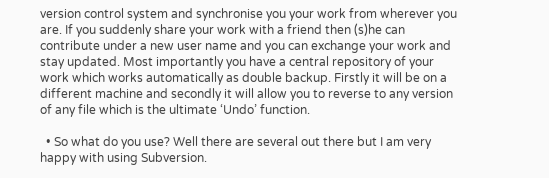version control system and synchronise you your work from wherever you are. If you suddenly share your work with a friend then (s)he can contribute under a new user name and you can exchange your work and stay updated. Most importantly you have a central repository of your work which works automatically as double backup. Firstly it will be on a different machine and secondly it will allow you to reverse to any version of any file which is the ultimate ‘Undo’ function.

  • So what do you use? Well there are several out there but I am very happy with using Subversion.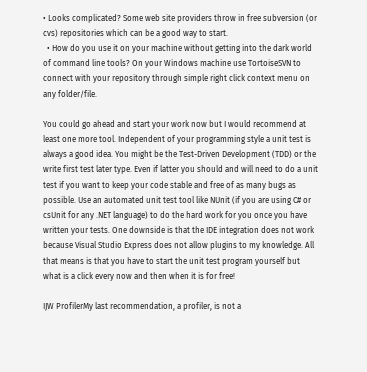• Looks complicated? Some web site providers throw in free subversion (or cvs) repositories which can be a good way to start.
  • How do you use it on your machine without getting into the dark world of command line tools? On your Windows machine use TortoiseSVN to connect with your repository through simple right click context menu on any folder/file.

You could go ahead and start your work now but I would recommend at least one more tool. Independent of your programming style a unit test is always a good idea. You might be the Test-Driven Development (TDD) or the write first test later type. Even if latter you should and will need to do a unit test if you want to keep your code stable and free of as many bugs as possible. Use an automated unit test tool like NUnit (if you are using C# or csUnit for any .NET language) to do the hard work for you once you have written your tests. One downside is that the IDE integration does not work because Visual Studio Express does not allow plugins to my knowledge. All that means is that you have to start the unit test program yourself but what is a click every now and then when it is for free!

IJW ProfilerMy last recommendation, a profiler, is not a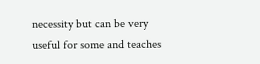necessity but can be very useful for some and teaches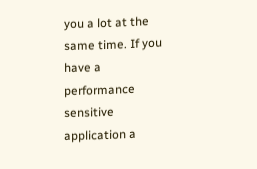you a lot at the same time. If you have a performance sensitive application a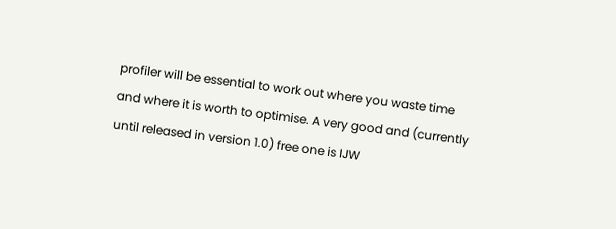profiler will be essential to work out where you waste time and where it is worth to optimise. A very good and (currently until released in version 1.0) free one is IJW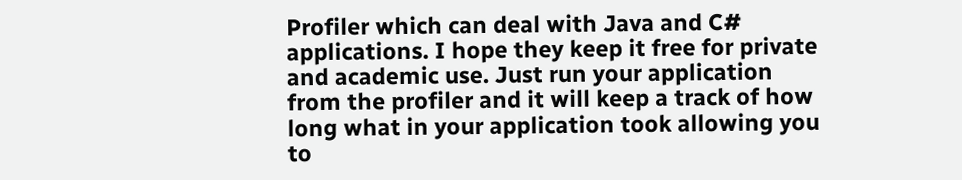Profiler which can deal with Java and C# applications. I hope they keep it free for private and academic use. Just run your application from the profiler and it will keep a track of how long what in your application took allowing you to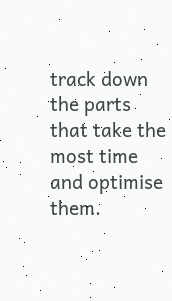track down the parts that take the most time and optimise them.